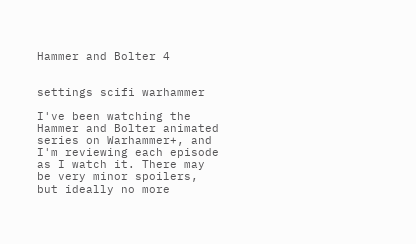Hammer and Bolter 4


settings scifi warhammer

I've been watching the Hammer and Bolter animated series on Warhammer+, and I'm reviewing each episode as I watch it. There may be very minor spoilers, but ideally no more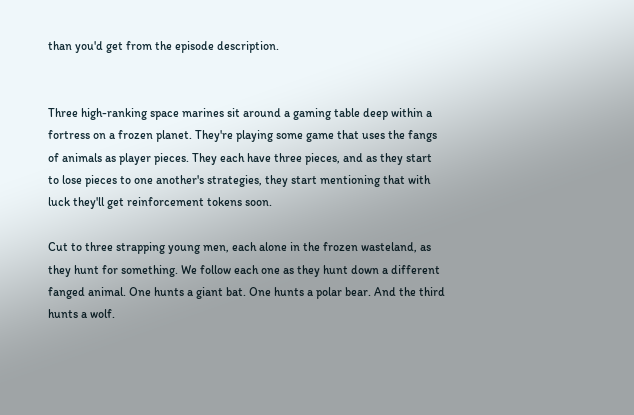than you'd get from the episode description.


Three high-ranking space marines sit around a gaming table deep within a fortress on a frozen planet. They're playing some game that uses the fangs of animals as player pieces. They each have three pieces, and as they start to lose pieces to one another's strategies, they start mentioning that with luck they'll get reinforcement tokens soon.

Cut to three strapping young men, each alone in the frozen wasteland, as they hunt for something. We follow each one as they hunt down a different fanged animal. One hunts a giant bat. One hunts a polar bear. And the third hunts a wolf.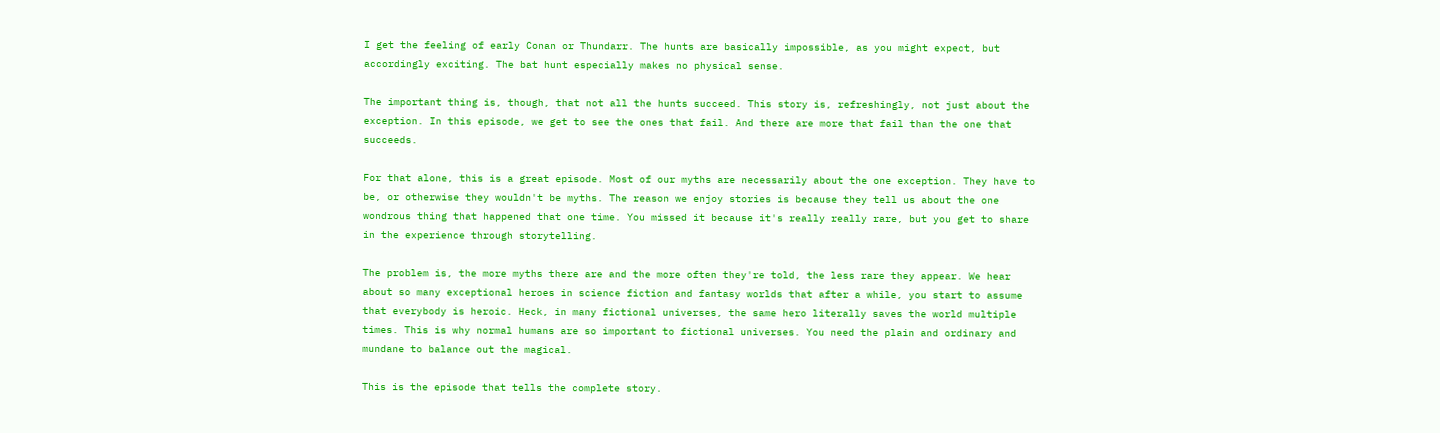I get the feeling of early Conan or Thundarr. The hunts are basically impossible, as you might expect, but accordingly exciting. The bat hunt especially makes no physical sense.

The important thing is, though, that not all the hunts succeed. This story is, refreshingly, not just about the exception. In this episode, we get to see the ones that fail. And there are more that fail than the one that succeeds.

For that alone, this is a great episode. Most of our myths are necessarily about the one exception. They have to be, or otherwise they wouldn't be myths. The reason we enjoy stories is because they tell us about the one wondrous thing that happened that one time. You missed it because it's really really rare, but you get to share in the experience through storytelling.

The problem is, the more myths there are and the more often they're told, the less rare they appear. We hear about so many exceptional heroes in science fiction and fantasy worlds that after a while, you start to assume that everybody is heroic. Heck, in many fictional universes, the same hero literally saves the world multiple times. This is why normal humans are so important to fictional universes. You need the plain and ordinary and mundane to balance out the magical.

This is the episode that tells the complete story.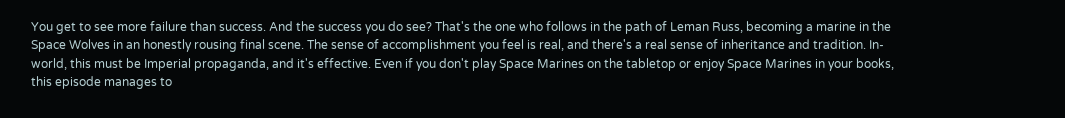You get to see more failure than success. And the success you do see? That's the one who follows in the path of Leman Russ, becoming a marine in the Space Wolves in an honestly rousing final scene. The sense of accomplishment you feel is real, and there's a real sense of inheritance and tradition. In-world, this must be Imperial propaganda, and it's effective. Even if you don't play Space Marines on the tabletop or enjoy Space Marines in your books, this episode manages to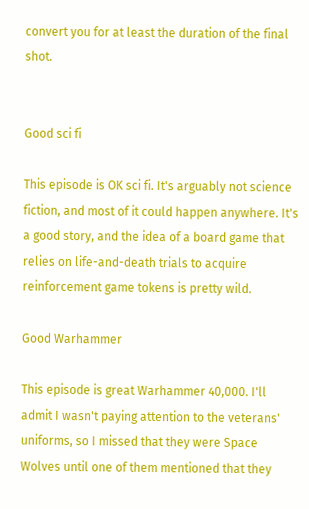convert you for at least the duration of the final shot.


Good sci fi

This episode is OK sci fi. It's arguably not science fiction, and most of it could happen anywhere. It's a good story, and the idea of a board game that relies on life-and-death trials to acquire reinforcement game tokens is pretty wild.

Good Warhammer

This episode is great Warhammer 40,000. I'll admit I wasn't paying attention to the veterans' uniforms, so I missed that they were Space Wolves until one of them mentioned that they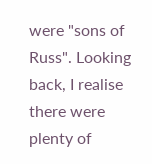were "sons of Russ". Looking back, I realise there were plenty of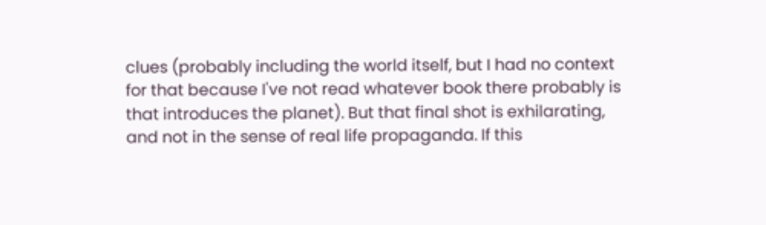clues (probably including the world itself, but I had no context for that because I've not read whatever book there probably is that introduces the planet). But that final shot is exhilarating, and not in the sense of real life propaganda. If this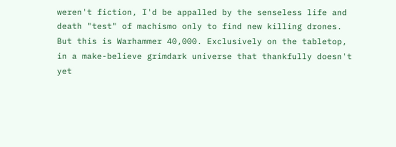weren't fiction, I'd be appalled by the senseless life and death "test" of machismo only to find new killing drones. But this is Warhammer 40,000. Exclusively on the tabletop, in a make-believe grimdark universe that thankfully doesn't yet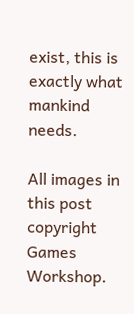exist, this is exactly what mankind needs.

All images in this post copyright Games Workshop.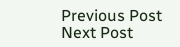Previous Post Next Post